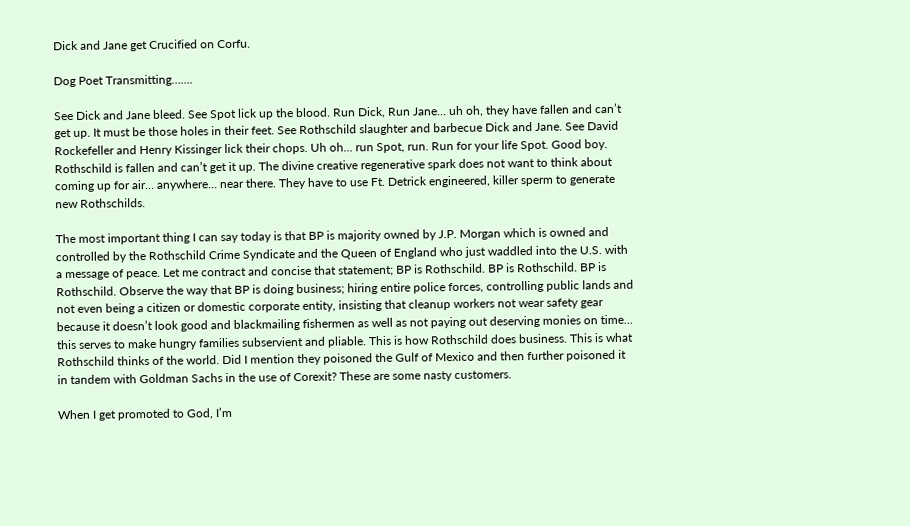Dick and Jane get Crucified on Corfu.

Dog Poet Transmitting…….

See Dick and Jane bleed. See Spot lick up the blood. Run Dick, Run Jane… uh oh, they have fallen and can’t get up. It must be those holes in their feet. See Rothschild slaughter and barbecue Dick and Jane. See David Rockefeller and Henry Kissinger lick their chops. Uh oh… run Spot, run. Run for your life Spot. Good boy. Rothschild is fallen and can’t get it up. The divine creative regenerative spark does not want to think about coming up for air… anywhere… near there. They have to use Ft. Detrick engineered, killer sperm to generate new Rothschilds.

The most important thing I can say today is that BP is majority owned by J.P. Morgan which is owned and controlled by the Rothschild Crime Syndicate and the Queen of England who just waddled into the U.S. with a message of peace. Let me contract and concise that statement; BP is Rothschild. BP is Rothschild. BP is Rothschild. Observe the way that BP is doing business; hiring entire police forces, controlling public lands and not even being a citizen or domestic corporate entity, insisting that cleanup workers not wear safety gear because it doesn’t look good and blackmailing fishermen as well as not paying out deserving monies on time… this serves to make hungry families subservient and pliable. This is how Rothschild does business. This is what Rothschild thinks of the world. Did I mention they poisoned the Gulf of Mexico and then further poisoned it in tandem with Goldman Sachs in the use of Corexit? These are some nasty customers.

When I get promoted to God, I’m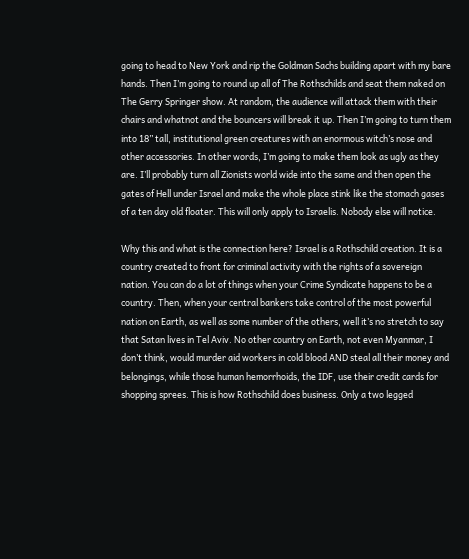going to head to New York and rip the Goldman Sachs building apart with my bare hands. Then I’m going to round up all of The Rothschilds and seat them naked on The Gerry Springer show. At random, the audience will attack them with their chairs and whatnot and the bouncers will break it up. Then I’m going to turn them into 18” tall, institutional green creatures with an enormous witch’s nose and other accessories. In other words, I’m going to make them look as ugly as they are. I’ll probably turn all Zionists world wide into the same and then open the gates of Hell under Israel and make the whole place stink like the stomach gases of a ten day old floater. This will only apply to Israelis. Nobody else will notice.

Why this and what is the connection here? Israel is a Rothschild creation. It is a country created to front for criminal activity with the rights of a sovereign nation. You can do a lot of things when your Crime Syndicate happens to be a country. Then, when your central bankers take control of the most powerful nation on Earth, as well as some number of the others, well it’s no stretch to say that Satan lives in Tel Aviv. No other country on Earth, not even Myanmar, I don’t think, would murder aid workers in cold blood AND steal all their money and belongings, while those human hemorrhoids, the IDF, use their credit cards for shopping sprees. This is how Rothschild does business. Only a two legged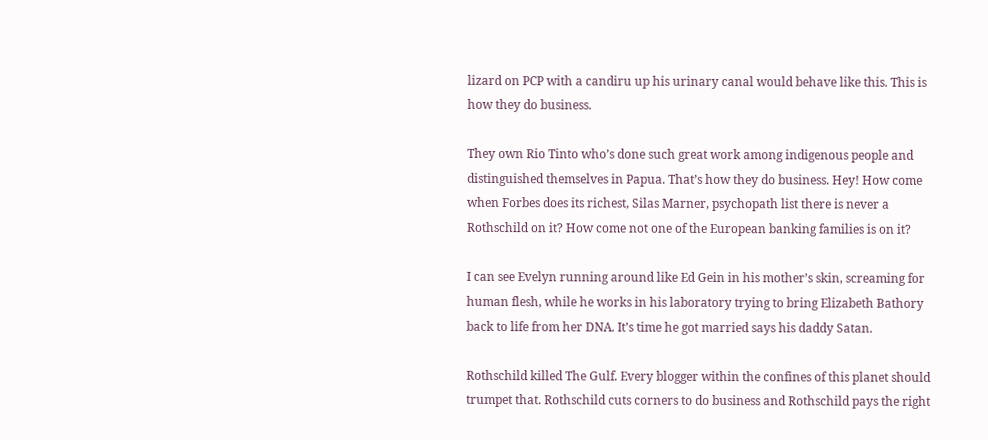lizard on PCP with a candiru up his urinary canal would behave like this. This is how they do business.

They own Rio Tinto who’s done such great work among indigenous people and distinguished themselves in Papua. That’s how they do business. Hey! How come when Forbes does its richest, Silas Marner, psychopath list there is never a Rothschild on it? How come not one of the European banking families is on it?

I can see Evelyn running around like Ed Gein in his mother’s skin, screaming for human flesh, while he works in his laboratory trying to bring Elizabeth Bathory back to life from her DNA. It’s time he got married says his daddy Satan.

Rothschild killed The Gulf. Every blogger within the confines of this planet should trumpet that. Rothschild cuts corners to do business and Rothschild pays the right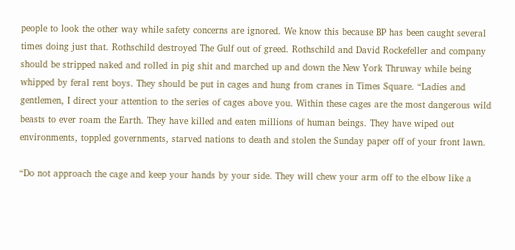people to look the other way while safety concerns are ignored. We know this because BP has been caught several times doing just that. Rothschild destroyed The Gulf out of greed. Rothschild and David Rockefeller and company should be stripped naked and rolled in pig shit and marched up and down the New York Thruway while being whipped by feral rent boys. They should be put in cages and hung from cranes in Times Square. “Ladies and gentlemen, I direct your attention to the series of cages above you. Within these cages are the most dangerous wild beasts to ever roam the Earth. They have killed and eaten millions of human beings. They have wiped out environments, toppled governments, starved nations to death and stolen the Sunday paper off of your front lawn.

“Do not approach the cage and keep your hands by your side. They will chew your arm off to the elbow like a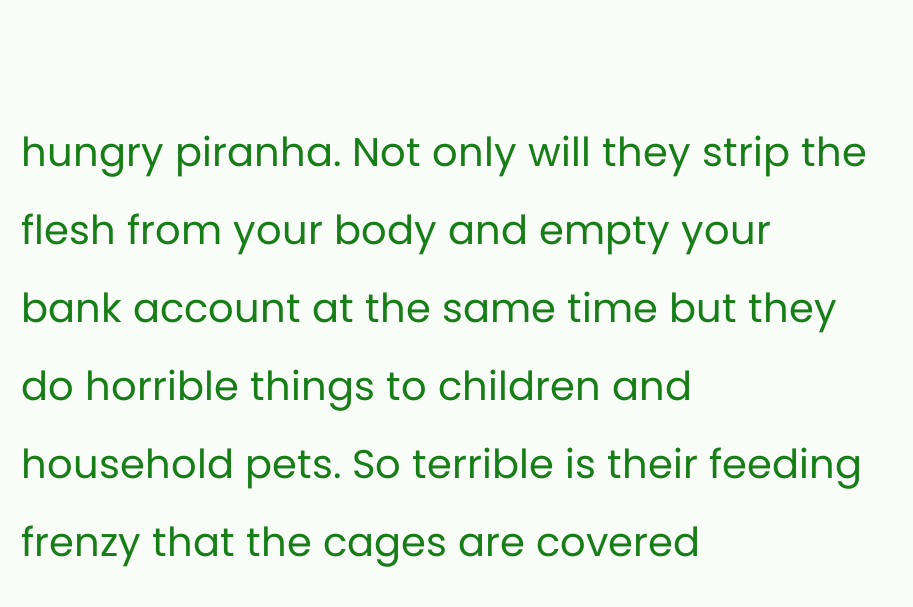hungry piranha. Not only will they strip the flesh from your body and empty your bank account at the same time but they do horrible things to children and household pets. So terrible is their feeding frenzy that the cages are covered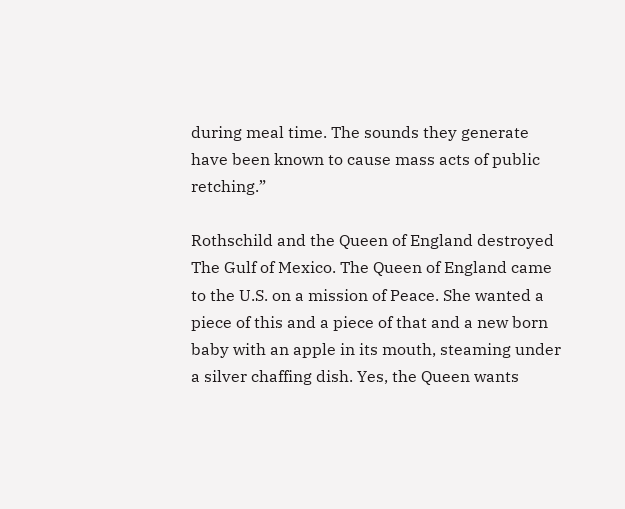during meal time. The sounds they generate have been known to cause mass acts of public retching.”

Rothschild and the Queen of England destroyed The Gulf of Mexico. The Queen of England came to the U.S. on a mission of Peace. She wanted a piece of this and a piece of that and a new born baby with an apple in its mouth, steaming under a silver chaffing dish. Yes, the Queen wants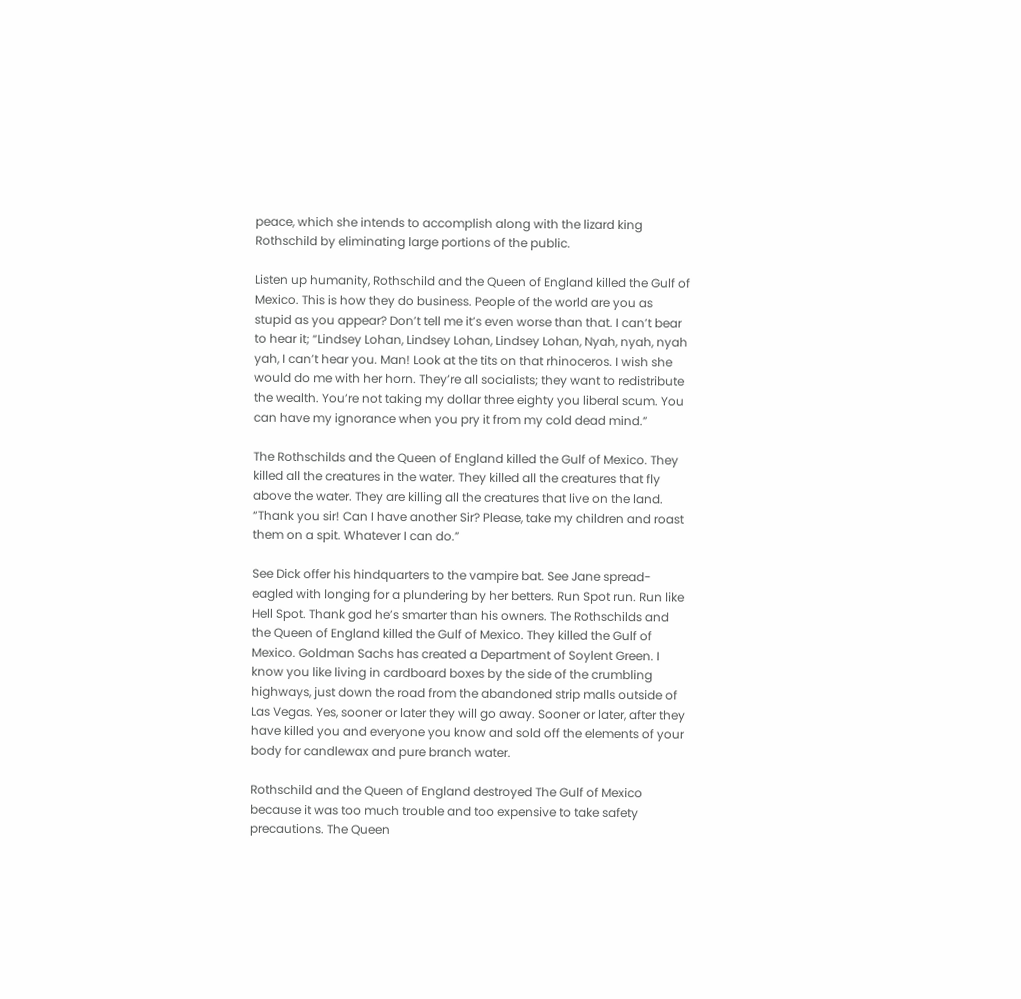peace, which she intends to accomplish along with the lizard king Rothschild by eliminating large portions of the public.

Listen up humanity, Rothschild and the Queen of England killed the Gulf of Mexico. This is how they do business. People of the world are you as stupid as you appear? Don’t tell me it’s even worse than that. I can’t bear to hear it; “Lindsey Lohan, Lindsey Lohan, Lindsey Lohan, Nyah, nyah, nyah yah, I can’t hear you. Man! Look at the tits on that rhinoceros. I wish she would do me with her horn. They’re all socialists; they want to redistribute the wealth. You’re not taking my dollar three eighty you liberal scum. You can have my ignorance when you pry it from my cold dead mind.”

The Rothschilds and the Queen of England killed the Gulf of Mexico. They killed all the creatures in the water. They killed all the creatures that fly above the water. They are killing all the creatures that live on the land. “Thank you sir! Can I have another Sir? Please, take my children and roast them on a spit. Whatever I can do.”

See Dick offer his hindquarters to the vampire bat. See Jane spread-eagled with longing for a plundering by her betters. Run Spot run. Run like Hell Spot. Thank god he’s smarter than his owners. The Rothschilds and the Queen of England killed the Gulf of Mexico. They killed the Gulf of Mexico. Goldman Sachs has created a Department of Soylent Green. I know you like living in cardboard boxes by the side of the crumbling highways, just down the road from the abandoned strip malls outside of Las Vegas. Yes, sooner or later they will go away. Sooner or later, after they have killed you and everyone you know and sold off the elements of your body for candlewax and pure branch water.

Rothschild and the Queen of England destroyed The Gulf of Mexico because it was too much trouble and too expensive to take safety precautions. The Queen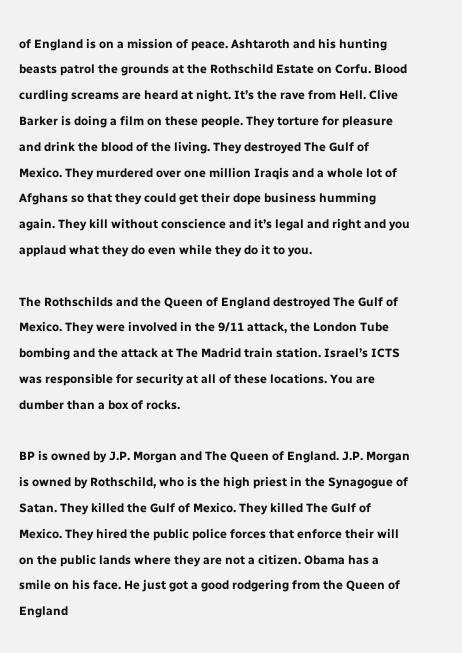of England is on a mission of peace. Ashtaroth and his hunting beasts patrol the grounds at the Rothschild Estate on Corfu. Blood curdling screams are heard at night. It’s the rave from Hell. Clive Barker is doing a film on these people. They torture for pleasure and drink the blood of the living. They destroyed The Gulf of Mexico. They murdered over one million Iraqis and a whole lot of Afghans so that they could get their dope business humming again. They kill without conscience and it’s legal and right and you applaud what they do even while they do it to you.

The Rothschilds and the Queen of England destroyed The Gulf of Mexico. They were involved in the 9/11 attack, the London Tube bombing and the attack at The Madrid train station. Israel’s ICTS was responsible for security at all of these locations. You are dumber than a box of rocks.

BP is owned by J.P. Morgan and The Queen of England. J.P. Morgan is owned by Rothschild, who is the high priest in the Synagogue of Satan. They killed the Gulf of Mexico. They killed The Gulf of Mexico. They hired the public police forces that enforce their will on the public lands where they are not a citizen. Obama has a smile on his face. He just got a good rodgering from the Queen of England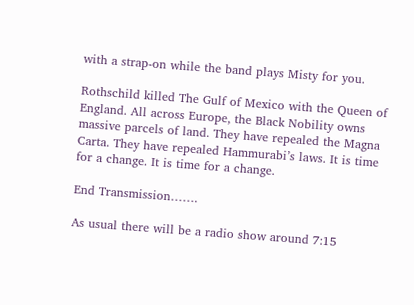with a strap-on while the band plays Misty for you.

Rothschild killed The Gulf of Mexico with the Queen of England. All across Europe, the Black Nobility owns massive parcels of land. They have repealed the Magna Carta. They have repealed Hammurabi’s laws. It is time for a change. It is time for a change.

End Transmission…….

As usual there will be a radio show around 7:15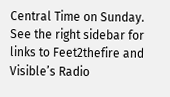Central Time on Sunday. See the right sidebar for links to Feet2thefire and Visible’s Radio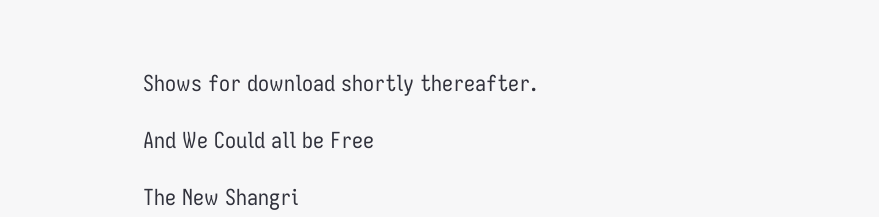Shows for download shortly thereafter.

And We Could all be Free

The New Shangri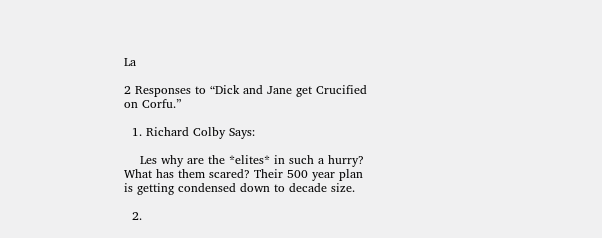La

2 Responses to “Dick and Jane get Crucified on Corfu.”

  1. Richard Colby Says:

    Les why are the *elites* in such a hurry? What has them scared? Their 500 year plan is getting condensed down to decade size.

  2.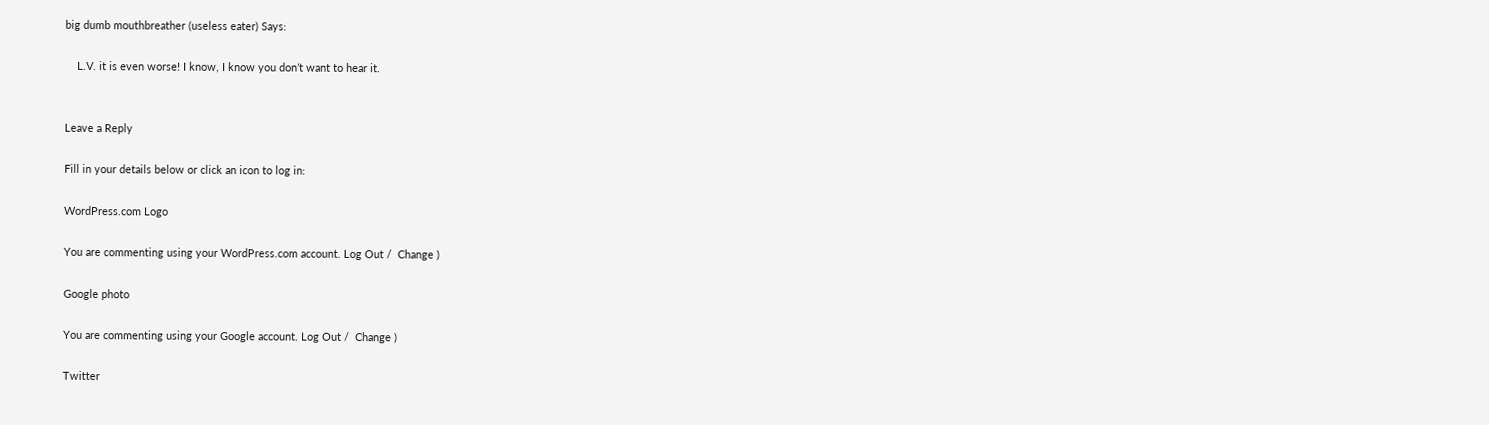big dumb mouthbreather (useless eater) Says:

    L.V. it is even worse! I know, I know you don’t want to hear it.


Leave a Reply

Fill in your details below or click an icon to log in:

WordPress.com Logo

You are commenting using your WordPress.com account. Log Out /  Change )

Google photo

You are commenting using your Google account. Log Out /  Change )

Twitter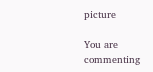picture

You are commenting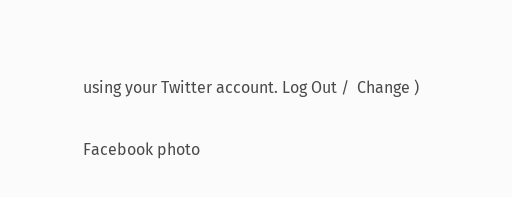using your Twitter account. Log Out /  Change )

Facebook photo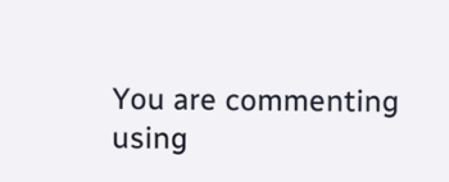You are commenting using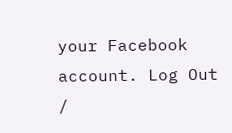your Facebook account. Log Out /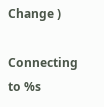Change )

Connecting to %s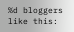%d bloggers like this: